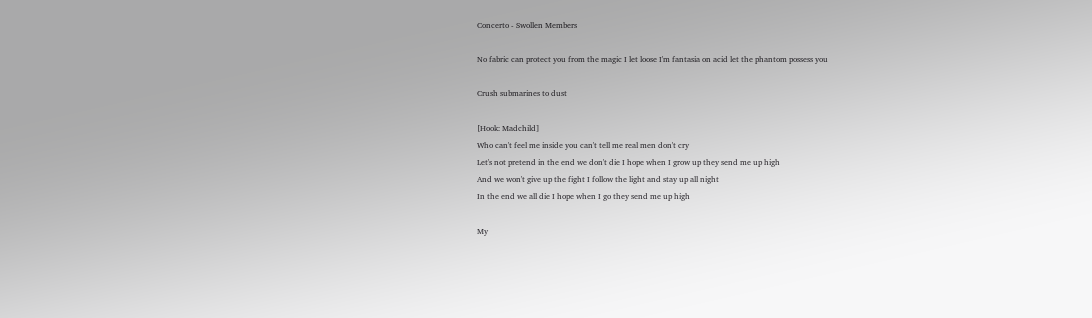Concerto - Swollen Members

No fabric can protect you from the magic I let loose I'm fantasia on acid let the phantom possess you

Crush submarines to dust

[Hook: Madchild]
Who can't feel me inside you can't tell me real men don't cry
Let's not pretend in the end we don't die I hope when I grow up they send me up high
And we won't give up the fight I follow the light and stay up all night
In the end we all die I hope when I go they send me up high

My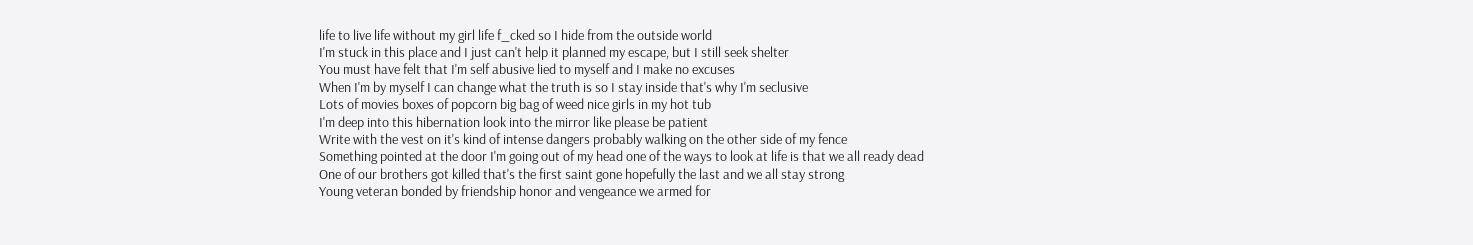life to live life without my girl life f_cked so I hide from the outside world
I'm stuck in this place and I just can't help it planned my escape, but I still seek shelter
You must have felt that I'm self abusive lied to myself and I make no excuses
When I'm by myself I can change what the truth is so I stay inside that's why I'm seclusive
Lots of movies boxes of popcorn big bag of weed nice girls in my hot tub
I'm deep into this hibernation look into the mirror like please be patient
Write with the vest on it's kind of intense dangers probably walking on the other side of my fence
Something pointed at the door I'm going out of my head one of the ways to look at life is that we all ready dead
One of our brothers got killed that's the first saint gone hopefully the last and we all stay strong
Young veteran bonded by friendship honor and vengeance we armed for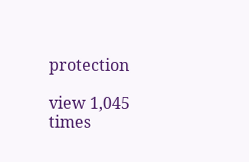protection

view 1,045 times